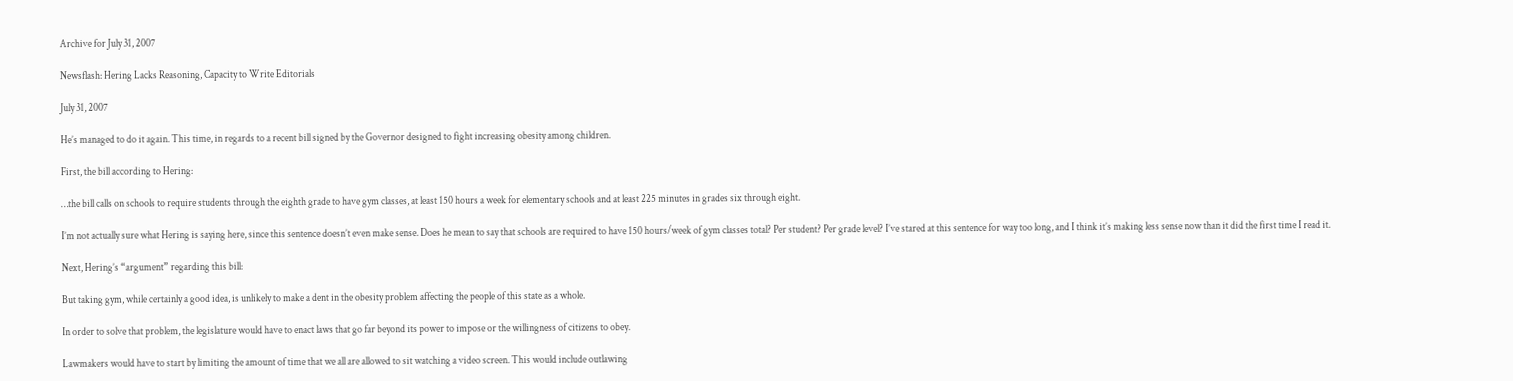Archive for July 31, 2007

Newsflash: Hering Lacks Reasoning, Capacity to Write Editorials

July 31, 2007

He’s managed to do it again. This time, in regards to a recent bill signed by the Governor designed to fight increasing obesity among children.

First, the bill according to Hering:

…the bill calls on schools to require students through the eighth grade to have gym classes, at least 150 hours a week for elementary schools and at least 225 minutes in grades six through eight.

I’m not actually sure what Hering is saying here, since this sentence doesn’t even make sense. Does he mean to say that schools are required to have 150 hours/week of gym classes total? Per student? Per grade level? I’ve stared at this sentence for way too long, and I think it’s making less sense now than it did the first time I read it.

Next, Hering’s “argument” regarding this bill:

But taking gym, while certainly a good idea, is unlikely to make a dent in the obesity problem affecting the people of this state as a whole.

In order to solve that problem, the legislature would have to enact laws that go far beyond its power to impose or the willingness of citizens to obey.

Lawmakers would have to start by limiting the amount of time that we all are allowed to sit watching a video screen. This would include outlawing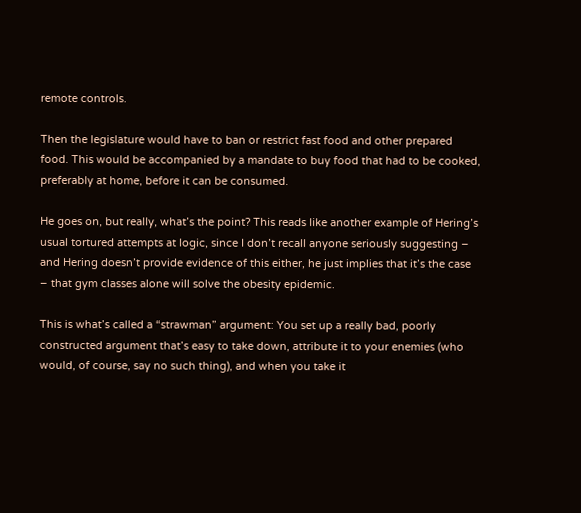remote controls.

Then the legislature would have to ban or restrict fast food and other prepared food. This would be accompanied by a mandate to buy food that had to be cooked, preferably at home, before it can be consumed.

He goes on, but really, what’s the point? This reads like another example of Hering’s usual tortured attempts at logic, since I don’t recall anyone seriously suggesting – and Hering doesn’t provide evidence of this either, he just implies that it’s the case – that gym classes alone will solve the obesity epidemic.

This is what’s called a “strawman” argument: You set up a really bad, poorly constructed argument that’s easy to take down, attribute it to your enemies (who would, of course, say no such thing), and when you take it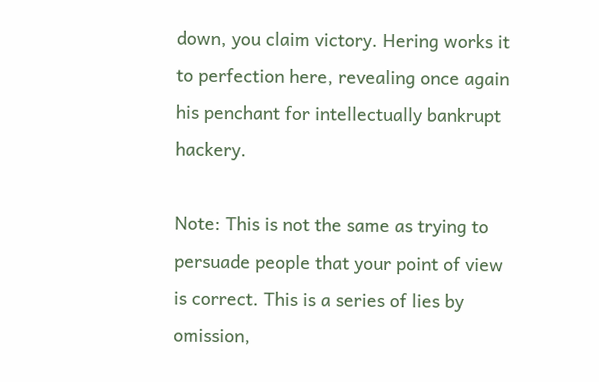down, you claim victory. Hering works it to perfection here, revealing once again his penchant for intellectually bankrupt hackery.

Note: This is not the same as trying to persuade people that your point of view is correct. This is a series of lies by omission,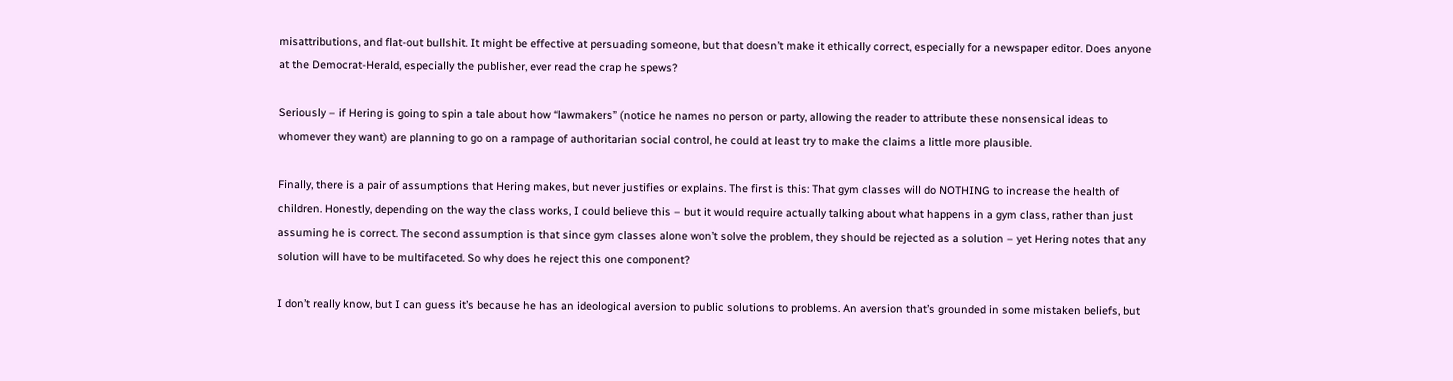misattributions, and flat-out bullshit. It might be effective at persuading someone, but that doesn’t make it ethically correct, especially for a newspaper editor. Does anyone at the Democrat-Herald, especially the publisher, ever read the crap he spews?

Seriously – if Hering is going to spin a tale about how “lawmakers” (notice he names no person or party, allowing the reader to attribute these nonsensical ideas to whomever they want) are planning to go on a rampage of authoritarian social control, he could at least try to make the claims a little more plausible.

Finally, there is a pair of assumptions that Hering makes, but never justifies or explains. The first is this: That gym classes will do NOTHING to increase the health of children. Honestly, depending on the way the class works, I could believe this – but it would require actually talking about what happens in a gym class, rather than just assuming he is correct. The second assumption is that since gym classes alone won’t solve the problem, they should be rejected as a solution – yet Hering notes that any solution will have to be multifaceted. So why does he reject this one component?

I don’t really know, but I can guess it’s because he has an ideological aversion to public solutions to problems. An aversion that’s grounded in some mistaken beliefs, but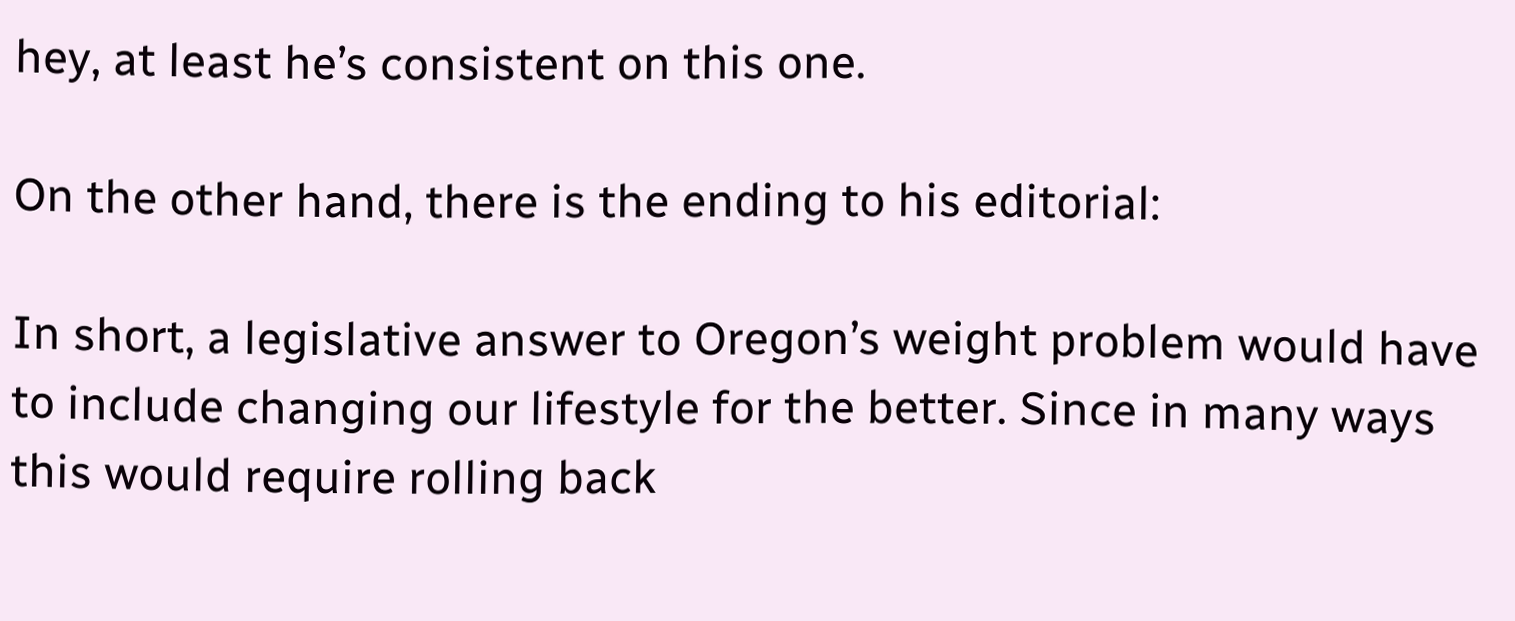hey, at least he’s consistent on this one.

On the other hand, there is the ending to his editorial:

In short, a legislative answer to Oregon’s weight problem would have to include changing our lifestyle for the better. Since in many ways this would require rolling back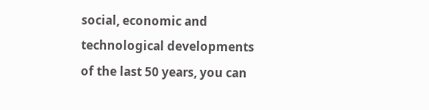social, economic and technological developments of the last 50 years, you can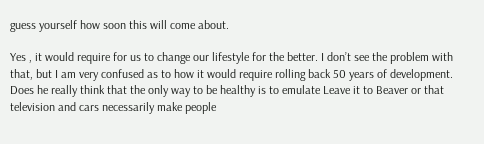guess yourself how soon this will come about.

Yes , it would require for us to change our lifestyle for the better. I don’t see the problem with that, but I am very confused as to how it would require rolling back 50 years of development. Does he really think that the only way to be healthy is to emulate Leave it to Beaver or that television and cars necessarily make people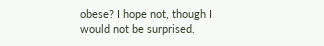obese? I hope not, though I would not be surprised.